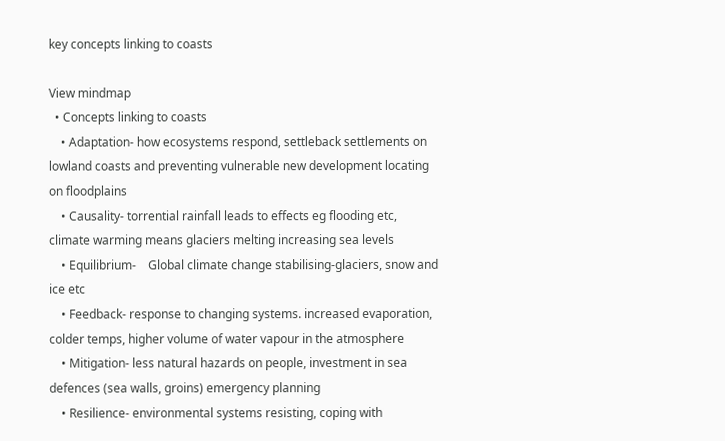key concepts linking to coasts

View mindmap
  • Concepts linking to coasts
    • Adaptation- how ecosystems respond, settleback settlements on lowland coasts and preventing vulnerable new development locating on floodplains
    • Causality- torrential rainfall leads to effects eg flooding etc, climate warming means glaciers melting increasing sea levels
    • Equilibrium-    Global climate change stabilising-glaciers, snow and ice etc
    • Feedback- response to changing systems. increased evaporation, colder temps, higher volume of water vapour in the atmosphere
    • Mitigation- less natural hazards on people, investment in sea defences (sea walls, groins) emergency planning
    • Resilience- environmental systems resisting, coping with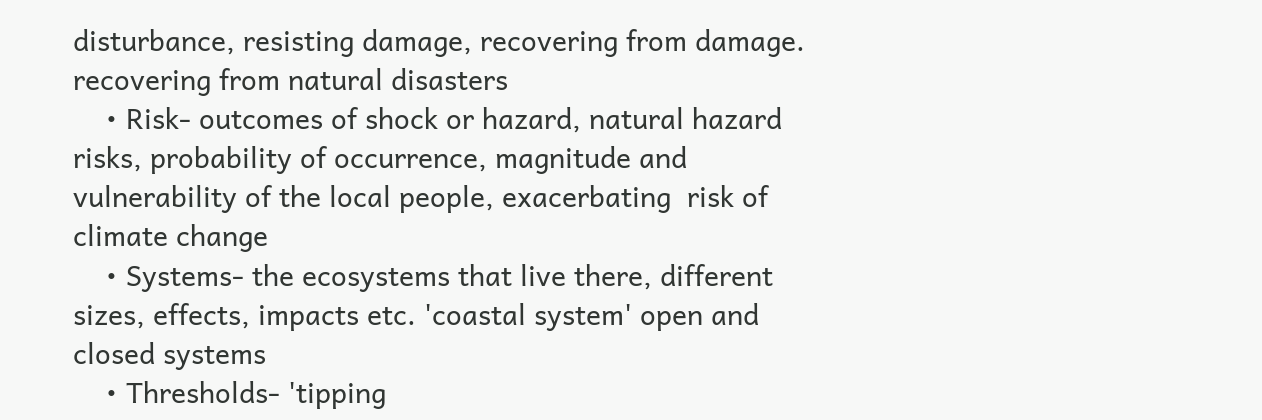disturbance, resisting damage, recovering from damage. recovering from natural disasters
    • Risk- outcomes of shock or hazard, natural hazard risks, probability of occurrence, magnitude and vulnerability of the local people, exacerbating  risk of climate change
    • Systems- the ecosystems that live there, different sizes, effects, impacts etc. 'coastal system' open and closed systems
    • Thresholds- 'tipping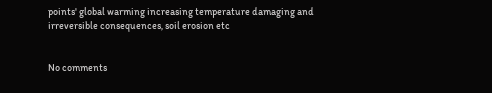points' global warming increasing temperature damaging and irreversible consequences, soil erosion etc


No comments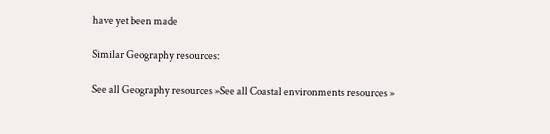have yet been made

Similar Geography resources:

See all Geography resources »See all Coastal environments resources »